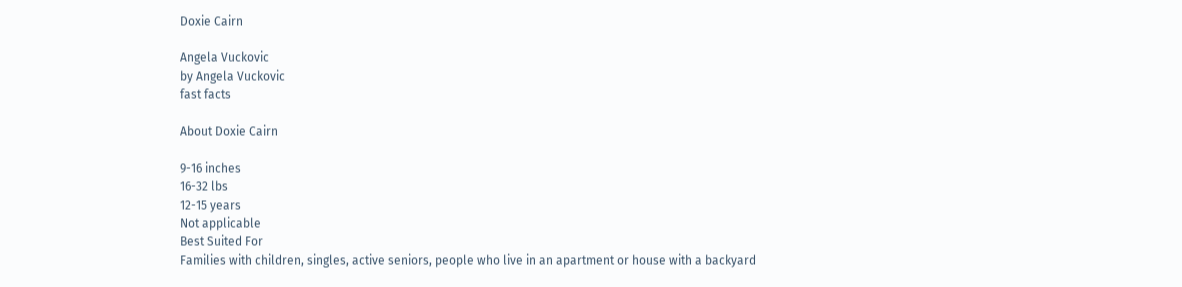Doxie Cairn

Angela Vuckovic
by Angela Vuckovic
fast facts

About Doxie Cairn

9-16 inches
16-32 lbs
12-15 years
Not applicable
Best Suited For
Families with children, singles, active seniors, people who live in an apartment or house with a backyard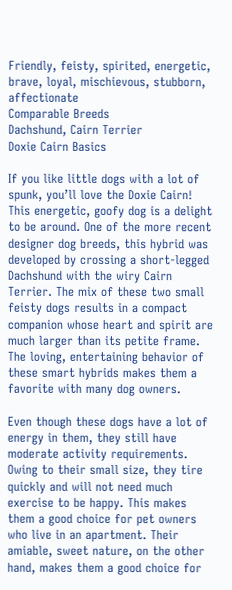Friendly, feisty, spirited, energetic, brave, loyal, mischievous, stubborn, affectionate
Comparable Breeds
Dachshund, Cairn Terrier
Doxie Cairn Basics

If you like little dogs with a lot of spunk, you’ll love the Doxie Cairn! This energetic, goofy dog is a delight to be around. One of the more recent designer dog breeds, this hybrid was developed by crossing a short-legged Dachshund with the wiry Cairn Terrier. The mix of these two small feisty dogs results in a compact companion whose heart and spirit are much larger than its petite frame. The loving, entertaining behavior of these smart hybrids makes them a favorite with many dog owners.

Even though these dogs have a lot of energy in them, they still have moderate activity requirements. Owing to their small size, they tire quickly and will not need much exercise to be happy. This makes them a good choice for pet owners who live in an apartment. Their amiable, sweet nature, on the other hand, makes them a good choice for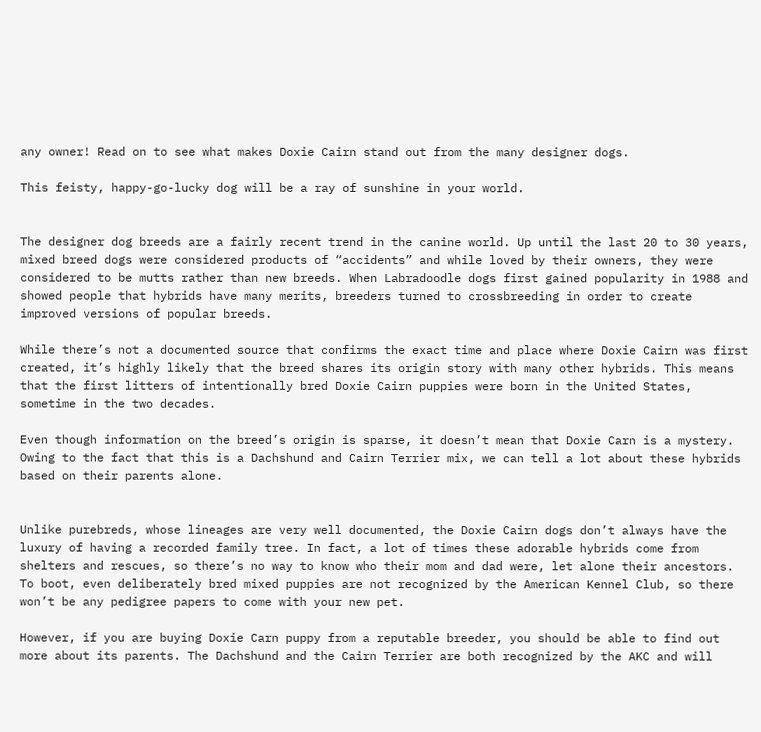any owner! Read on to see what makes Doxie Cairn stand out from the many designer dogs.

This feisty, happy-go-lucky dog will be a ray of sunshine in your world.


The designer dog breeds are a fairly recent trend in the canine world. Up until the last 20 to 30 years, mixed breed dogs were considered products of “accidents” and while loved by their owners, they were considered to be mutts rather than new breeds. When Labradoodle dogs first gained popularity in 1988 and showed people that hybrids have many merits, breeders turned to crossbreeding in order to create improved versions of popular breeds.

While there’s not a documented source that confirms the exact time and place where Doxie Cairn was first created, it’s highly likely that the breed shares its origin story with many other hybrids. This means that the first litters of intentionally bred Doxie Cairn puppies were born in the United States, sometime in the two decades.

Even though information on the breed’s origin is sparse, it doesn’t mean that Doxie Carn is a mystery. Owing to the fact that this is a Dachshund and Cairn Terrier mix, we can tell a lot about these hybrids based on their parents alone.


Unlike purebreds, whose lineages are very well documented, the Doxie Cairn dogs don’t always have the luxury of having a recorded family tree. In fact, a lot of times these adorable hybrids come from shelters and rescues, so there’s no way to know who their mom and dad were, let alone their ancestors. To boot, even deliberately bred mixed puppies are not recognized by the American Kennel Club, so there won’t be any pedigree papers to come with your new pet.

However, if you are buying Doxie Carn puppy from a reputable breeder, you should be able to find out more about its parents. The Dachshund and the Cairn Terrier are both recognized by the AKC and will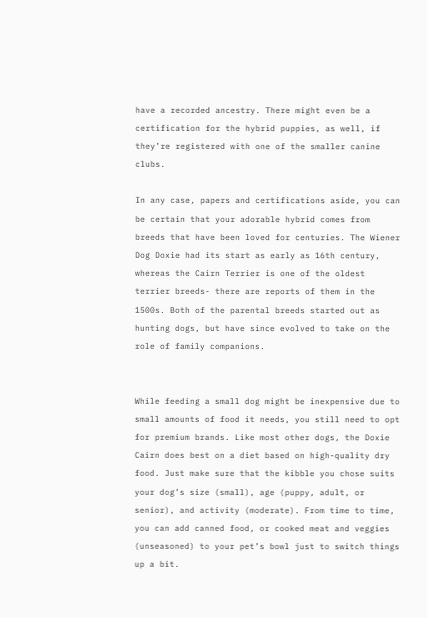have a recorded ancestry. There might even be a certification for the hybrid puppies, as well, if they’re registered with one of the smaller canine clubs.

In any case, papers and certifications aside, you can be certain that your adorable hybrid comes from breeds that have been loved for centuries. The Wiener Dog Doxie had its start as early as 16th century, whereas the Cairn Terrier is one of the oldest terrier breeds- there are reports of them in the 1500s. Both of the parental breeds started out as hunting dogs, but have since evolved to take on the role of family companions.


While feeding a small dog might be inexpensive due to small amounts of food it needs, you still need to opt for premium brands. Like most other dogs, the Doxie Cairn does best on a diet based on high-quality dry food. Just make sure that the kibble you chose suits your dog’s size (small), age (puppy, adult, or senior), and activity (moderate). From time to time, you can add canned food, or cooked meat and veggies (unseasoned) to your pet’s bowl just to switch things up a bit.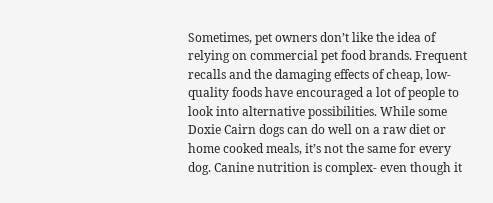Sometimes, pet owners don’t like the idea of relying on commercial pet food brands. Frequent recalls and the damaging effects of cheap, low-quality foods have encouraged a lot of people to look into alternative possibilities. While some Doxie Cairn dogs can do well on a raw diet or home cooked meals, it’s not the same for every dog. Canine nutrition is complex- even though it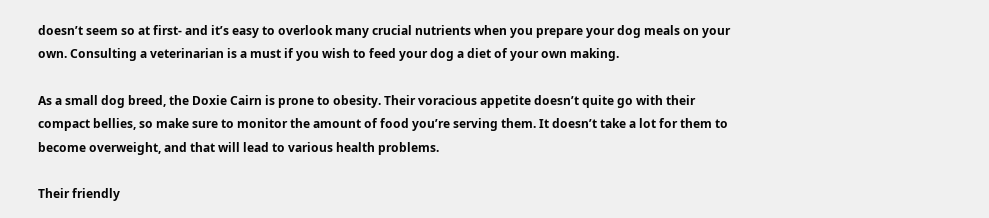doesn’t seem so at first- and it’s easy to overlook many crucial nutrients when you prepare your dog meals on your own. Consulting a veterinarian is a must if you wish to feed your dog a diet of your own making.

As a small dog breed, the Doxie Cairn is prone to obesity. Their voracious appetite doesn’t quite go with their compact bellies, so make sure to monitor the amount of food you’re serving them. It doesn’t take a lot for them to become overweight, and that will lead to various health problems.

Their friendly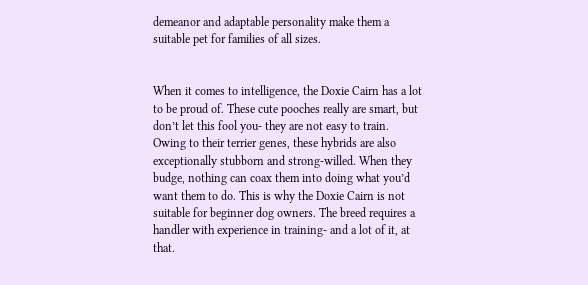demeanor and adaptable personality make them a suitable pet for families of all sizes.


When it comes to intelligence, the Doxie Cairn has a lot to be proud of. These cute pooches really are smart, but don’t let this fool you- they are not easy to train. Owing to their terrier genes, these hybrids are also exceptionally stubborn and strong-willed. When they budge, nothing can coax them into doing what you’d want them to do. This is why the Doxie Cairn is not suitable for beginner dog owners. The breed requires a handler with experience in training- and a lot of it, at that.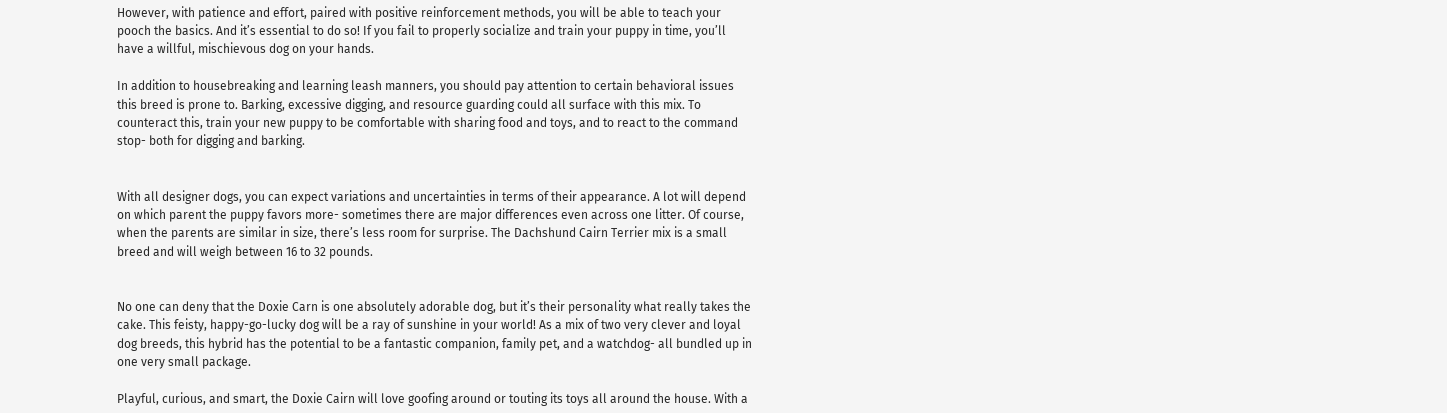However, with patience and effort, paired with positive reinforcement methods, you will be able to teach your pooch the basics. And it’s essential to do so! If you fail to properly socialize and train your puppy in time, you’ll have a willful, mischievous dog on your hands.

In addition to housebreaking and learning leash manners, you should pay attention to certain behavioral issues this breed is prone to. Barking, excessive digging, and resource guarding could all surface with this mix. To counteract this, train your new puppy to be comfortable with sharing food and toys, and to react to the command stop- both for digging and barking.


With all designer dogs, you can expect variations and uncertainties in terms of their appearance. A lot will depend on which parent the puppy favors more- sometimes there are major differences even across one litter. Of course, when the parents are similar in size, there’s less room for surprise. The Dachshund Cairn Terrier mix is a small breed and will weigh between 16 to 32 pounds.


No one can deny that the Doxie Carn is one absolutely adorable dog, but it’s their personality what really takes the cake. This feisty, happy-go-lucky dog will be a ray of sunshine in your world! As a mix of two very clever and loyal dog breeds, this hybrid has the potential to be a fantastic companion, family pet, and a watchdog- all bundled up in one very small package.

Playful, curious, and smart, the Doxie Cairn will love goofing around or touting its toys all around the house. With a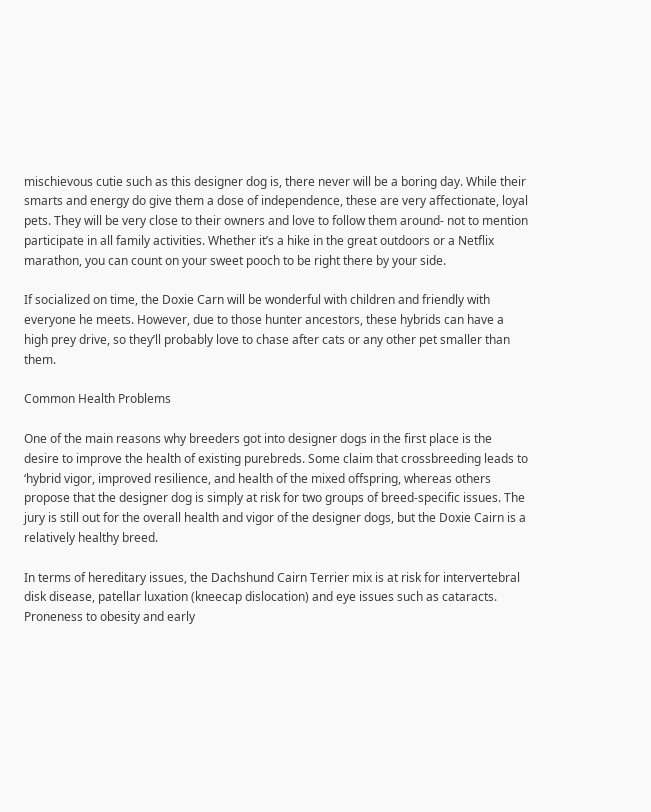mischievous cutie such as this designer dog is, there never will be a boring day. While their smarts and energy do give them a dose of independence, these are very affectionate, loyal pets. They will be very close to their owners and love to follow them around- not to mention participate in all family activities. Whether it’s a hike in the great outdoors or a Netflix marathon, you can count on your sweet pooch to be right there by your side.

If socialized on time, the Doxie Carn will be wonderful with children and friendly with everyone he meets. However, due to those hunter ancestors, these hybrids can have a high prey drive, so they’ll probably love to chase after cats or any other pet smaller than them.

Common Health Problems

One of the main reasons why breeders got into designer dogs in the first place is the desire to improve the health of existing purebreds. Some claim that crossbreeding leads to ‘hybrid vigor, improved resilience, and health of the mixed offspring, whereas others propose that the designer dog is simply at risk for two groups of breed-specific issues. The jury is still out for the overall health and vigor of the designer dogs, but the Doxie Cairn is a relatively healthy breed.

In terms of hereditary issues, the Dachshund Cairn Terrier mix is at risk for intervertebral disk disease, patellar luxation (kneecap dislocation) and eye issues such as cataracts. Proneness to obesity and early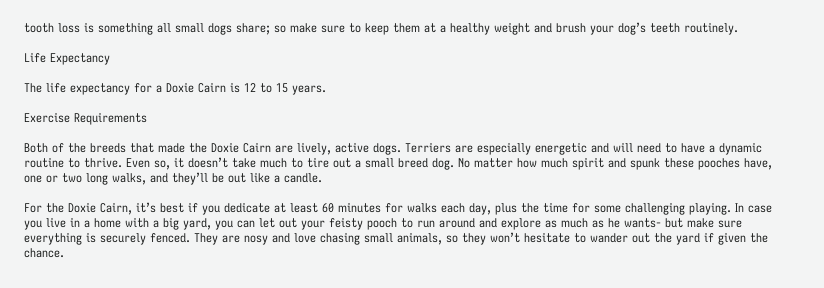tooth loss is something all small dogs share; so make sure to keep them at a healthy weight and brush your dog’s teeth routinely.

Life Expectancy

The life expectancy for a Doxie Cairn is 12 to 15 years.

Exercise Requirements

Both of the breeds that made the Doxie Cairn are lively, active dogs. Terriers are especially energetic and will need to have a dynamic routine to thrive. Even so, it doesn’t take much to tire out a small breed dog. No matter how much spirit and spunk these pooches have, one or two long walks, and they’ll be out like a candle.

For the Doxie Cairn, it’s best if you dedicate at least 60 minutes for walks each day, plus the time for some challenging playing. In case you live in a home with a big yard, you can let out your feisty pooch to run around and explore as much as he wants- but make sure everything is securely fenced. They are nosy and love chasing small animals, so they won’t hesitate to wander out the yard if given the chance.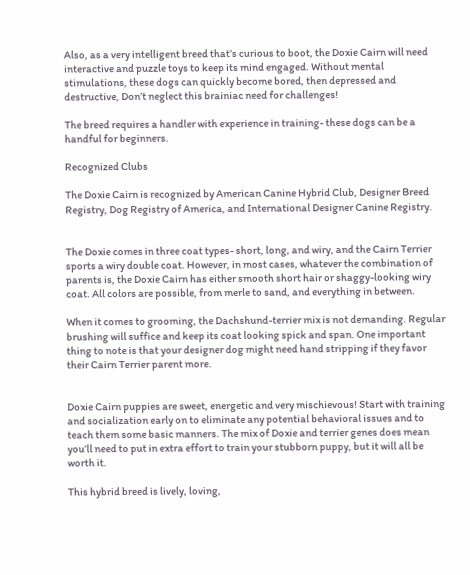Also, as a very intelligent breed that’s curious to boot, the Doxie Cairn will need interactive and puzzle toys to keep its mind engaged. Without mental stimulations, these dogs can quickly become bored, then depressed and destructive, Don’t neglect this brainiac need for challenges!

The breed requires a handler with experience in training- these dogs can be a handful for beginners.

Recognized Clubs

The Doxie Cairn is recognized by American Canine Hybrid Club, Designer Breed Registry, Dog Registry of America, and International Designer Canine Registry.


The Doxie comes in three coat types- short, long, and wiry, and the Cairn Terrier sports a wiry double coat. However, in most cases, whatever the combination of parents is, the Doxie Cairn has either smooth short hair or shaggy-looking wiry coat. All colors are possible, from merle to sand, and everything in between.

When it comes to grooming, the Dachshund-terrier mix is not demanding. Regular brushing will suffice and keep its coat looking spick and span. One important thing to note is that your designer dog might need hand stripping if they favor their Cairn Terrier parent more.


Doxie Cairn puppies are sweet, energetic and very mischievous! Start with training and socialization early on to eliminate any potential behavioral issues and to teach them some basic manners. The mix of Doxie and terrier genes does mean you’ll need to put in extra effort to train your stubborn puppy, but it will all be worth it.

This hybrid breed is lively, loving,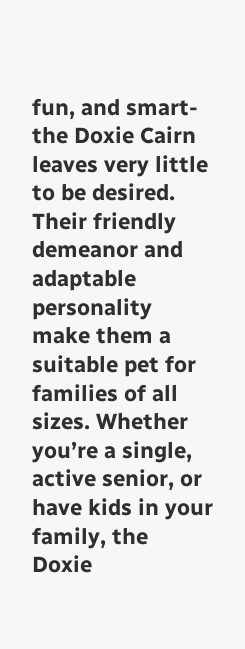fun, and smart- the Doxie Cairn leaves very little to be desired. Their friendly demeanor and adaptable personality make them a suitable pet for families of all sizes. Whether you’re a single, active senior, or have kids in your family, the Doxie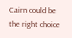Cairn could be the right choice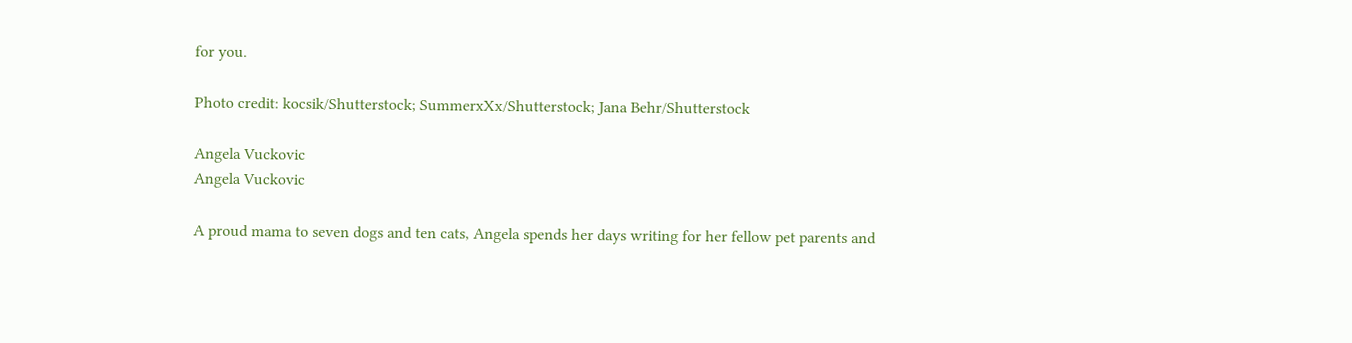for you.

Photo credit: kocsik/Shutterstock; SummerxXx/Shutterstock; Jana Behr/Shutterstock

Angela Vuckovic
Angela Vuckovic

A proud mama to seven dogs and ten cats, Angela spends her days writing for her fellow pet parents and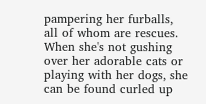pampering her furballs, all of whom are rescues. When she's not gushing over her adorable cats or playing with her dogs, she can be found curled up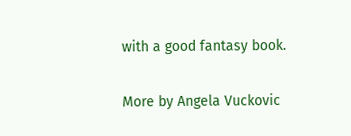with a good fantasy book.

More by Angela Vuckovic